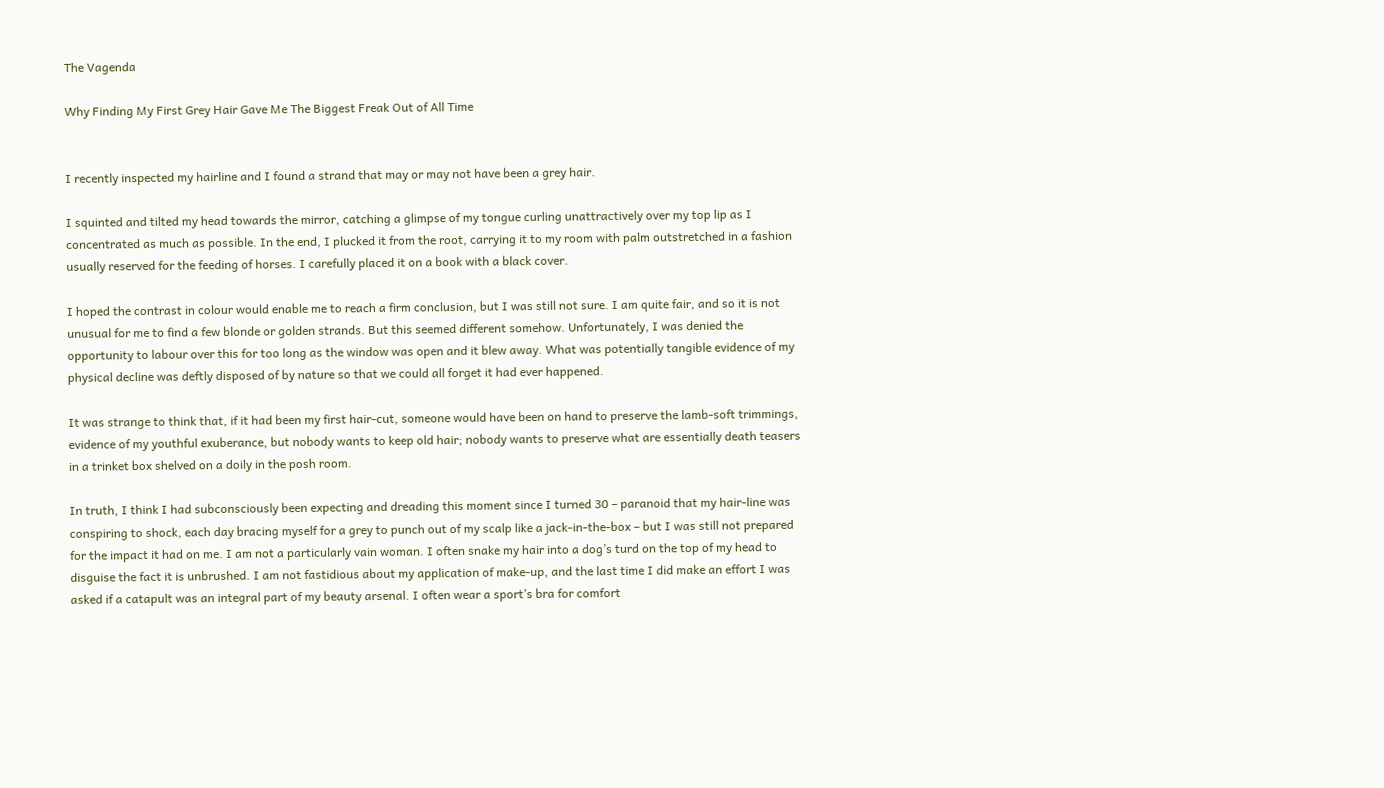The Vagenda

Why Finding My First Grey Hair Gave Me The Biggest Freak Out of All Time


I recently inspected my hairline and I found a strand that may or may not have been a grey hair.

I squinted and tilted my head towards the mirror, catching a glimpse of my tongue curling unattractively over my top lip as I concentrated as much as possible. In the end, I plucked it from the root, carrying it to my room with palm outstretched in a fashion usually reserved for the feeding of horses. I carefully placed it on a book with a black cover.

I hoped the contrast in colour would enable me to reach a firm conclusion, but I was still not sure. I am quite fair, and so it is not unusual for me to find a few blonde or golden strands. But this seemed different somehow. Unfortunately, I was denied the opportunity to labour over this for too long as the window was open and it blew away. What was potentially tangible evidence of my physical decline was deftly disposed of by nature so that we could all forget it had ever happened.

It was strange to think that, if it had been my first hair-cut, someone would have been on hand to preserve the lamb-soft trimmings, evidence of my youthful exuberance, but nobody wants to keep old hair; nobody wants to preserve what are essentially death teasers in a trinket box shelved on a doily in the posh room.

In truth, I think I had subconsciously been expecting and dreading this moment since I turned 30 – paranoid that my hair-line was conspiring to shock, each day bracing myself for a grey to punch out of my scalp like a jack-in-the-box – but I was still not prepared for the impact it had on me. I am not a particularly vain woman. I often snake my hair into a dog’s turd on the top of my head to disguise the fact it is unbrushed. I am not fastidious about my application of make-up, and the last time I did make an effort I was asked if a catapult was an integral part of my beauty arsenal. I often wear a sport’s bra for comfort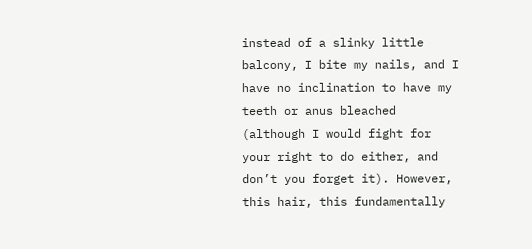instead of a slinky little balcony, I bite my nails, and I have no inclination to have my teeth or anus bleached (although I would fight for your right to do either, and don’t you forget it). However, this hair, this fundamentally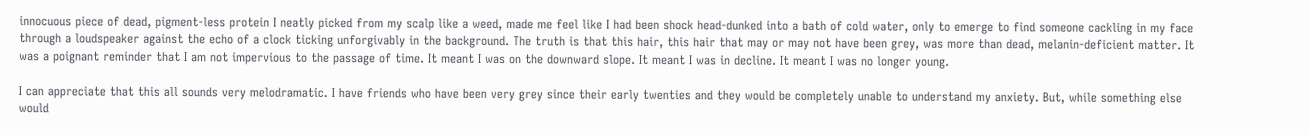innocuous piece of dead, pigment-less protein I neatly picked from my scalp like a weed, made me feel like I had been shock head-dunked into a bath of cold water, only to emerge to find someone cackling in my face through a loudspeaker against the echo of a clock ticking unforgivably in the background. The truth is that this hair, this hair that may or may not have been grey, was more than dead, melanin-deficient matter. It was a poignant reminder that I am not impervious to the passage of time. It meant I was on the downward slope. It meant I was in decline. It meant I was no longer young.

I can appreciate that this all sounds very melodramatic. I have friends who have been very grey since their early twenties and they would be completely unable to understand my anxiety. But, while something else would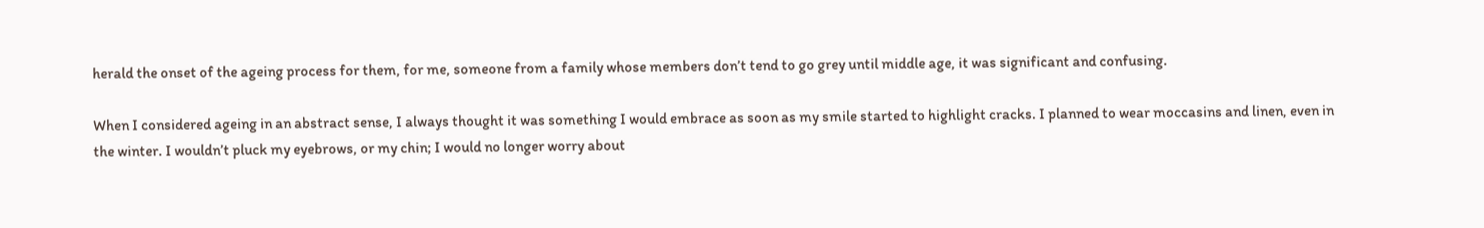herald the onset of the ageing process for them, for me, someone from a family whose members don’t tend to go grey until middle age, it was significant and confusing.

When I considered ageing in an abstract sense, I always thought it was something I would embrace as soon as my smile started to highlight cracks. I planned to wear moccasins and linen, even in the winter. I wouldn’t pluck my eyebrows, or my chin; I would no longer worry about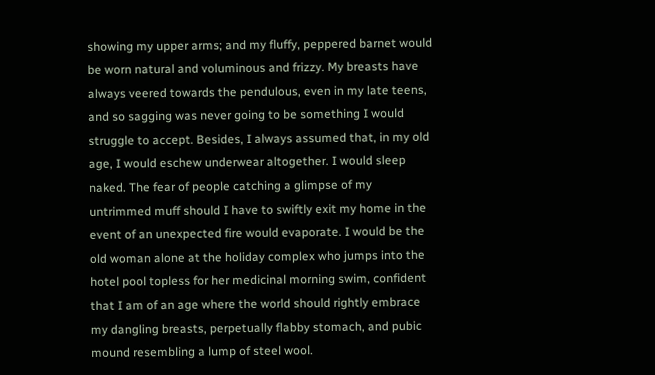showing my upper arms; and my fluffy, peppered barnet would be worn natural and voluminous and frizzy. My breasts have always veered towards the pendulous, even in my late teens, and so sagging was never going to be something I would struggle to accept. Besides, I always assumed that, in my old age, I would eschew underwear altogether. I would sleep naked. The fear of people catching a glimpse of my untrimmed muff should I have to swiftly exit my home in the event of an unexpected fire would evaporate. I would be the old woman alone at the holiday complex who jumps into the hotel pool topless for her medicinal morning swim, confident that I am of an age where the world should rightly embrace my dangling breasts, perpetually flabby stomach, and pubic mound resembling a lump of steel wool.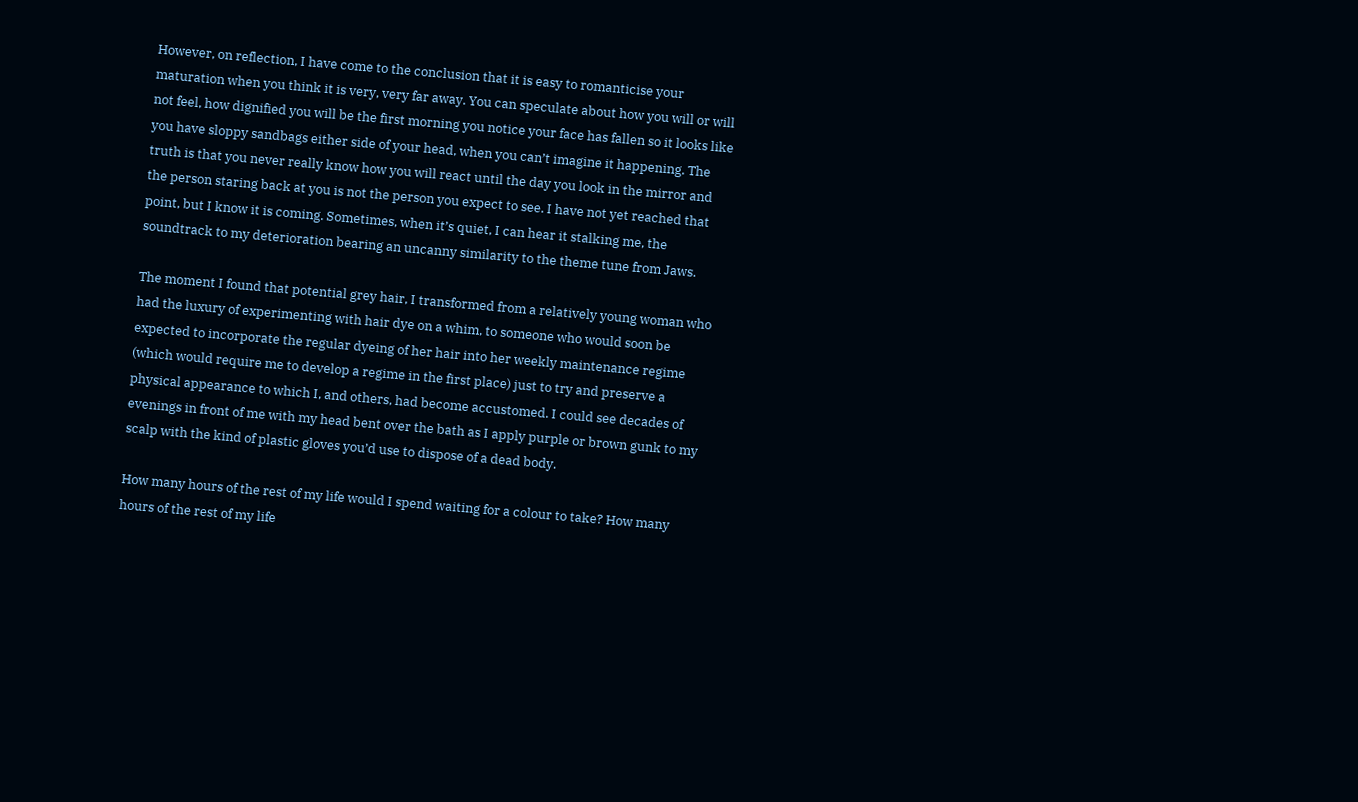However, on reflection, I have come to the conclusion that it is easy to romanticise your maturation when you think it is very, very far away. You can speculate about how you will or will not feel, how dignified you will be the first morning you notice your face has fallen so it looks like you have sloppy sandbags either side of your head, when you can’t imagine it happening. The truth is that you never really know how you will react until the day you look in the mirror and the person staring back at you is not the person you expect to see. I have not yet reached that point, but I know it is coming. Sometimes, when it’s quiet, I can hear it stalking me, the soundtrack to my deterioration bearing an uncanny similarity to the theme tune from Jaws.

The moment I found that potential grey hair, I transformed from a relatively young woman who had the luxury of experimenting with hair dye on a whim, to someone who would soon be expected to incorporate the regular dyeing of her hair into her weekly maintenance regime (which would require me to develop a regime in the first place) just to try and preserve a physical appearance to which I, and others, had become accustomed. I could see decades of evenings in front of me with my head bent over the bath as I apply purple or brown gunk to my scalp with the kind of plastic gloves you’d use to dispose of a dead body.

How many hours of the rest of my life would I spend waiting for a colour to take? How many hours of the rest of my life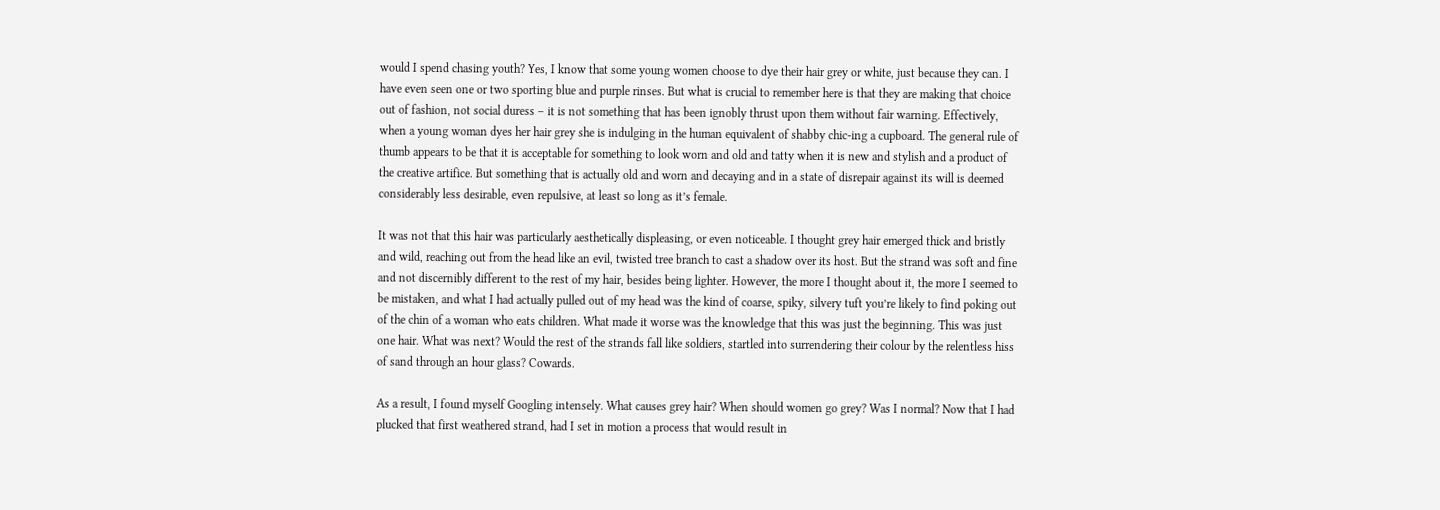would I spend chasing youth? Yes, I know that some young women choose to dye their hair grey or white, just because they can. I have even seen one or two sporting blue and purple rinses. But what is crucial to remember here is that they are making that choice out of fashion, not social duress – it is not something that has been ignobly thrust upon them without fair warning. Effectively, when a young woman dyes her hair grey she is indulging in the human equivalent of shabby chic-ing a cupboard. The general rule of thumb appears to be that it is acceptable for something to look worn and old and tatty when it is new and stylish and a product of the creative artifice. But something that is actually old and worn and decaying and in a state of disrepair against its will is deemed considerably less desirable, even repulsive, at least so long as it’s female.

It was not that this hair was particularly aesthetically displeasing, or even noticeable. I thought grey hair emerged thick and bristly and wild, reaching out from the head like an evil, twisted tree branch to cast a shadow over its host. But the strand was soft and fine and not discernibly different to the rest of my hair, besides being lighter. However, the more I thought about it, the more I seemed to be mistaken, and what I had actually pulled out of my head was the kind of coarse, spiky, silvery tuft you’re likely to find poking out of the chin of a woman who eats children. What made it worse was the knowledge that this was just the beginning. This was just one hair. What was next? Would the rest of the strands fall like soldiers, startled into surrendering their colour by the relentless hiss of sand through an hour glass? Cowards.

As a result, I found myself Googling intensely. What causes grey hair? When should women go grey? Was I normal? Now that I had plucked that first weathered strand, had I set in motion a process that would result in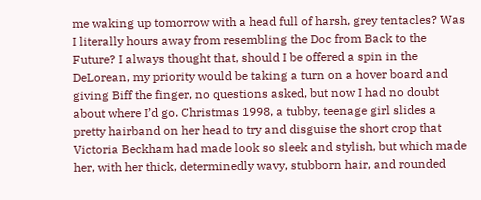me waking up tomorrow with a head full of harsh, grey tentacles? Was I literally hours away from resembling the Doc from Back to the Future? I always thought that, should I be offered a spin in the DeLorean, my priority would be taking a turn on a hover board and giving Biff the finger, no questions asked, but now I had no doubt about where I’d go. Christmas 1998, a tubby, teenage girl slides a pretty hairband on her head to try and disguise the short crop that Victoria Beckham had made look so sleek and stylish, but which made her, with her thick, determinedly wavy, stubborn hair, and rounded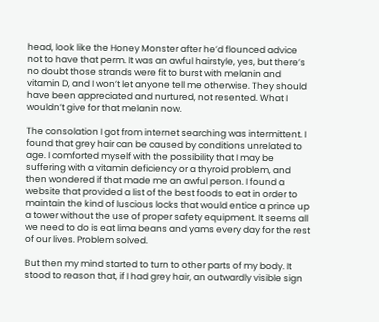head, look like the Honey Monster after he’d flounced advice not to have that perm. It was an awful hairstyle, yes, but there’s no doubt those strands were fit to burst with melanin and vitamin D, and I won’t let anyone tell me otherwise. They should have been appreciated and nurtured, not resented. What I wouldn’t give for that melanin now.

The consolation I got from internet searching was intermittent. I found that grey hair can be caused by conditions unrelated to age. I comforted myself with the possibility that I may be suffering with a vitamin deficiency or a thyroid problem, and then wondered if that made me an awful person. I found a website that provided a list of the best foods to eat in order to maintain the kind of luscious locks that would entice a prince up a tower without the use of proper safety equipment. It seems all we need to do is eat lima beans and yams every day for the rest of our lives. Problem solved.

But then my mind started to turn to other parts of my body. It stood to reason that, if I had grey hair, an outwardly visible sign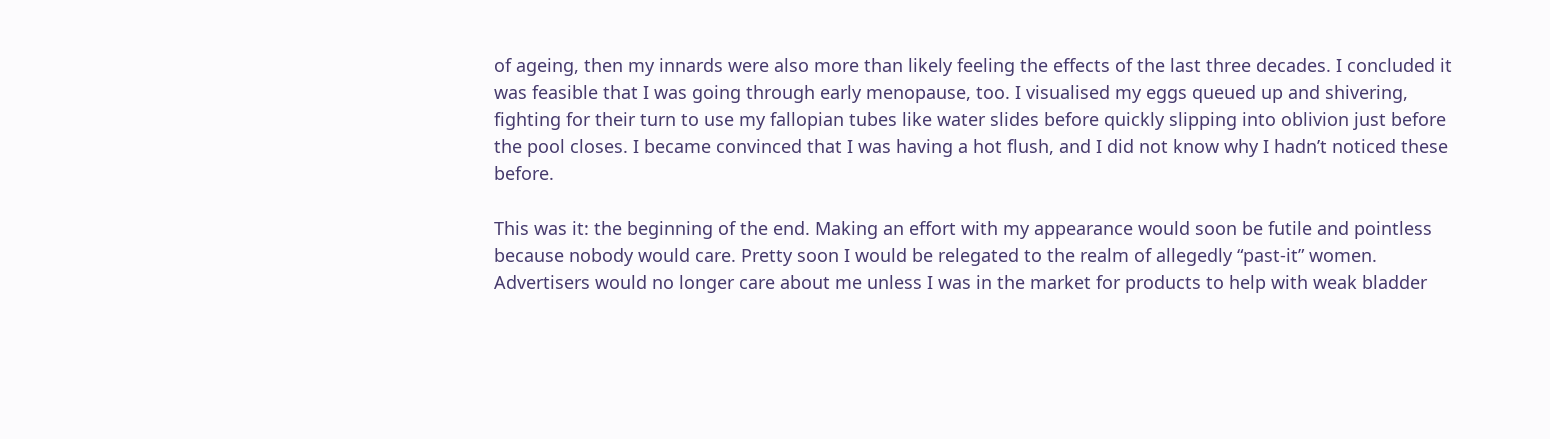of ageing, then my innards were also more than likely feeling the effects of the last three decades. I concluded it was feasible that I was going through early menopause, too. I visualised my eggs queued up and shivering, fighting for their turn to use my fallopian tubes like water slides before quickly slipping into oblivion just before the pool closes. I became convinced that I was having a hot flush, and I did not know why I hadn’t noticed these before.

This was it: the beginning of the end. Making an effort with my appearance would soon be futile and pointless because nobody would care. Pretty soon I would be relegated to the realm of allegedly “past-it” women. Advertisers would no longer care about me unless I was in the market for products to help with weak bladder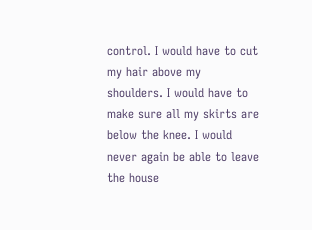control. I would have to cut my hair above my shoulders. I would have to make sure all my skirts are below the knee. I would never again be able to leave the house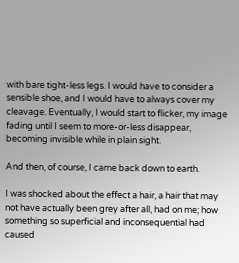with bare tight-less legs. I would have to consider a sensible shoe, and I would have to always cover my cleavage. Eventually, I would start to flicker, my image fading until I seem to more-or-less disappear, becoming invisible while in plain sight.

And then, of course, I came back down to earth.

I was shocked about the effect a hair, a hair that may not have actually been grey after all, had on me; how something so superficial and inconsequential had caused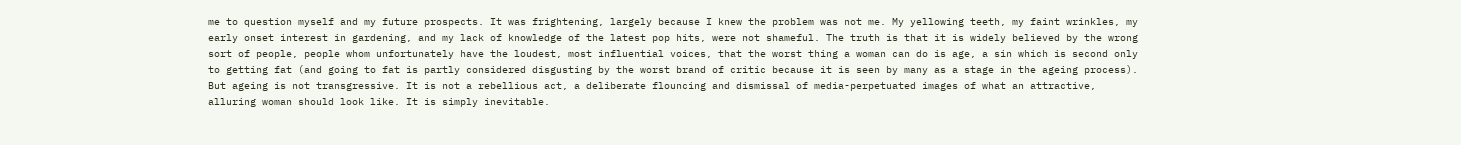me to question myself and my future prospects. It was frightening, largely because I knew the problem was not me. My yellowing teeth, my faint wrinkles, my early onset interest in gardening, and my lack of knowledge of the latest pop hits, were not shameful. The truth is that it is widely believed by the wrong sort of people, people whom unfortunately have the loudest, most influential voices, that the worst thing a woman can do is age, a sin which is second only to getting fat (and going to fat is partly considered disgusting by the worst brand of critic because it is seen by many as a stage in the ageing process). But ageing is not transgressive. It is not a rebellious act, a deliberate flouncing and dismissal of media-perpetuated images of what an attractive, alluring woman should look like. It is simply inevitable.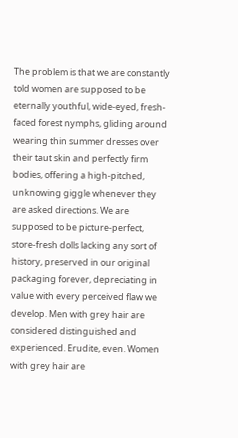The problem is that we are constantly told women are supposed to be eternally youthful, wide-eyed, fresh-faced forest nymphs, gliding around wearing thin summer dresses over their taut skin and perfectly firm bodies, offering a high-pitched, unknowing giggle whenever they are asked directions. We are supposed to be picture-perfect, store-fresh dolls lacking any sort of history, preserved in our original packaging forever, depreciating in value with every perceived flaw we develop. Men with grey hair are considered distinguished and experienced. Erudite, even. Women with grey hair are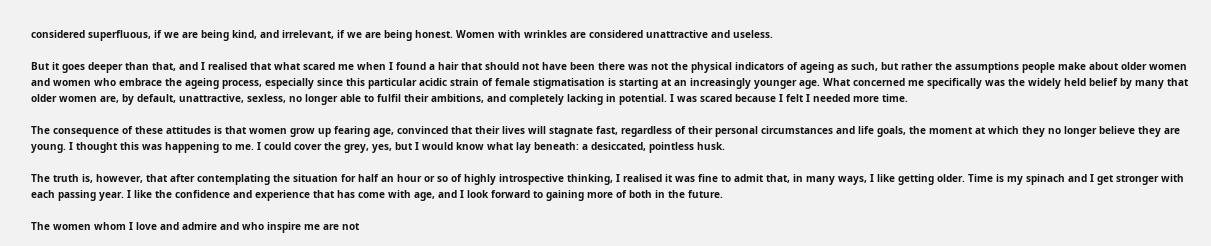considered superfluous, if we are being kind, and irrelevant, if we are being honest. Women with wrinkles are considered unattractive and useless.

But it goes deeper than that, and I realised that what scared me when I found a hair that should not have been there was not the physical indicators of ageing as such, but rather the assumptions people make about older women and women who embrace the ageing process, especially since this particular acidic strain of female stigmatisation is starting at an increasingly younger age. What concerned me specifically was the widely held belief by many that older women are, by default, unattractive, sexless, no longer able to fulfil their ambitions, and completely lacking in potential. I was scared because I felt I needed more time.

The consequence of these attitudes is that women grow up fearing age, convinced that their lives will stagnate fast, regardless of their personal circumstances and life goals, the moment at which they no longer believe they are young. I thought this was happening to me. I could cover the grey, yes, but I would know what lay beneath: a desiccated, pointless husk.

The truth is, however, that after contemplating the situation for half an hour or so of highly introspective thinking, I realised it was fine to admit that, in many ways, I like getting older. Time is my spinach and I get stronger with each passing year. I like the confidence and experience that has come with age, and I look forward to gaining more of both in the future.

The women whom I love and admire and who inspire me are not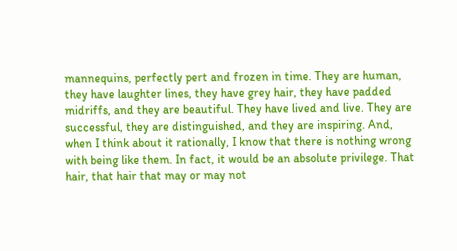mannequins, perfectly pert and frozen in time. They are human, they have laughter lines, they have grey hair, they have padded midriffs, and they are beautiful. They have lived and live. They are successful, they are distinguished, and they are inspiring. And, when I think about it rationally, I know that there is nothing wrong with being like them. In fact, it would be an absolute privilege. That hair, that hair that may or may not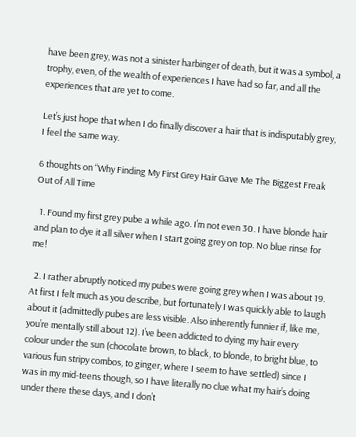have been grey, was not a sinister harbinger of death, but it was a symbol, a trophy, even, of the wealth of experiences I have had so far, and all the experiences that are yet to come.

Let’s just hope that when I do finally discover a hair that is indisputably grey, I feel the same way.

6 thoughts on “Why Finding My First Grey Hair Gave Me The Biggest Freak Out of All Time

  1. Found my first grey pube a while ago. I’m not even 30. I have blonde hair and plan to dye it all silver when I start going grey on top. No blue rinse for me!

  2. I rather abruptly noticed my pubes were going grey when I was about 19. At first I felt much as you describe, but fortunately I was quickly able to laugh about it (admittedly pubes are less visible. Also inherently funnier if, like me, you’re mentally still about 12). I’ve been addicted to dying my hair every colour under the sun (chocolate brown, to black, to blonde, to bright blue, to various fun stripy combos, to ginger, where I seem to have settled) since I was in my mid-teens though, so I have literally no clue what my hair’s doing under there these days, and I don’t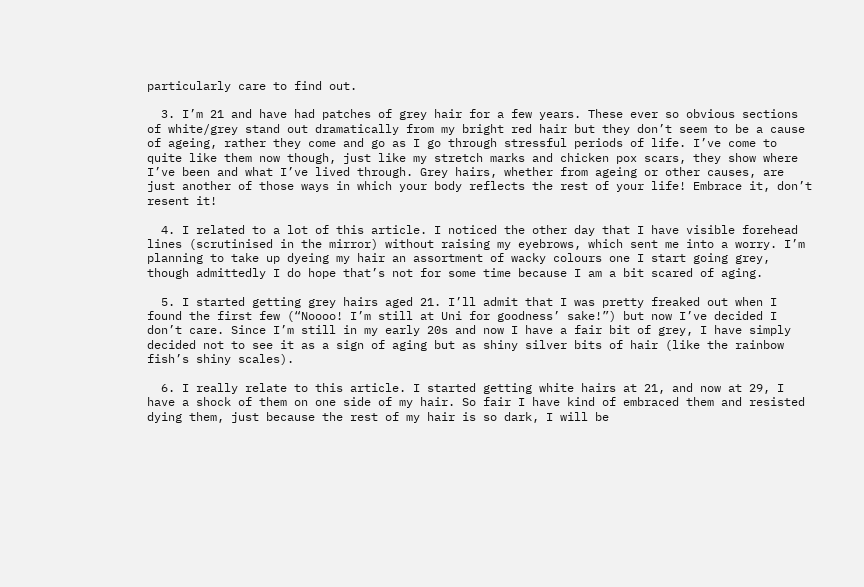particularly care to find out.

  3. I’m 21 and have had patches of grey hair for a few years. These ever so obvious sections of white/grey stand out dramatically from my bright red hair but they don’t seem to be a cause of ageing, rather they come and go as I go through stressful periods of life. I’ve come to quite like them now though, just like my stretch marks and chicken pox scars, they show where I’ve been and what I’ve lived through. Grey hairs, whether from ageing or other causes, are just another of those ways in which your body reflects the rest of your life! Embrace it, don’t resent it!

  4. I related to a lot of this article. I noticed the other day that I have visible forehead lines (scrutinised in the mirror) without raising my eyebrows, which sent me into a worry. I’m planning to take up dyeing my hair an assortment of wacky colours one I start going grey, though admittedly I do hope that’s not for some time because I am a bit scared of aging.

  5. I started getting grey hairs aged 21. I’ll admit that I was pretty freaked out when I found the first few (“Noooo! I’m still at Uni for goodness’ sake!”) but now I’ve decided I don’t care. Since I’m still in my early 20s and now I have a fair bit of grey, I have simply decided not to see it as a sign of aging but as shiny silver bits of hair (like the rainbow fish’s shiny scales).

  6. I really relate to this article. I started getting white hairs at 21, and now at 29, I have a shock of them on one side of my hair. So fair I have kind of embraced them and resisted dying them, just because the rest of my hair is so dark, I will be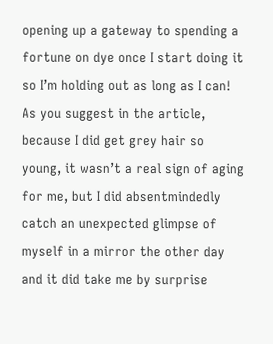opening up a gateway to spending a fortune on dye once I start doing it so I’m holding out as long as I can! As you suggest in the article, because I did get grey hair so young, it wasn’t a real sign of aging for me, but I did absentmindedly catch an unexpected glimpse of myself in a mirror the other day and it did take me by surprise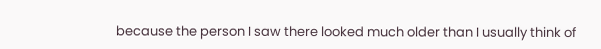because the person I saw there looked much older than I usually think of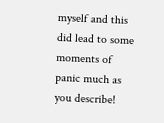myself and this did lead to some moments of panic much as you describe!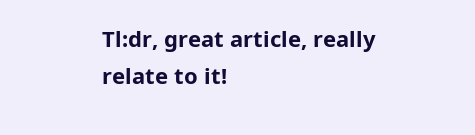Tl:dr, great article, really relate to it!